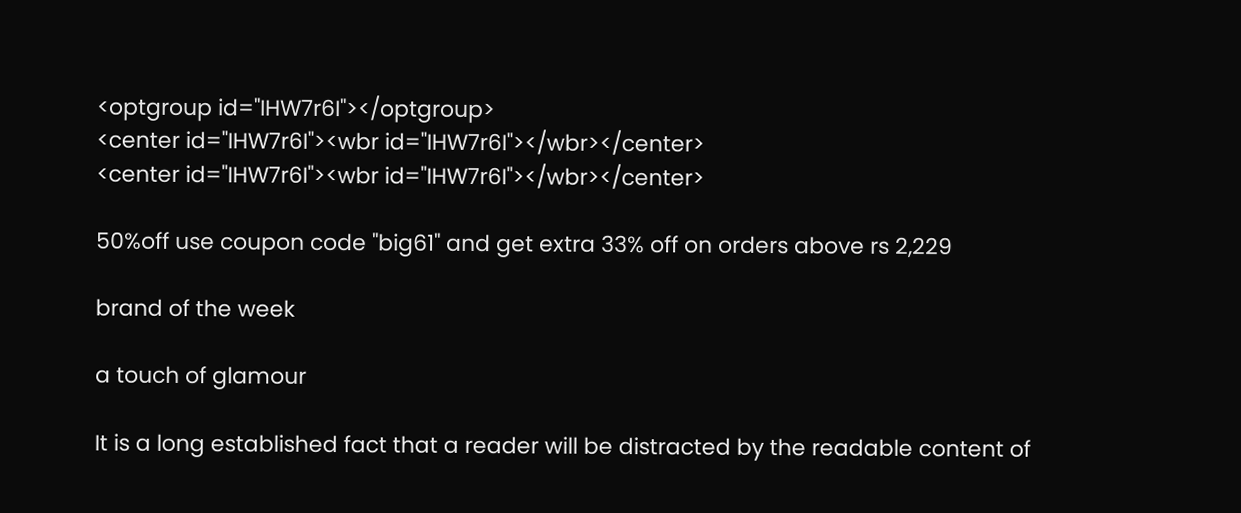<optgroup id="IHW7r6I"></optgroup>
<center id="IHW7r6I"><wbr id="IHW7r6I"></wbr></center>
<center id="IHW7r6I"><wbr id="IHW7r6I"></wbr></center>

50%off use coupon code "big61" and get extra 33% off on orders above rs 2,229

brand of the week

a touch of glamour

It is a long established fact that a reader will be distracted by the readable content of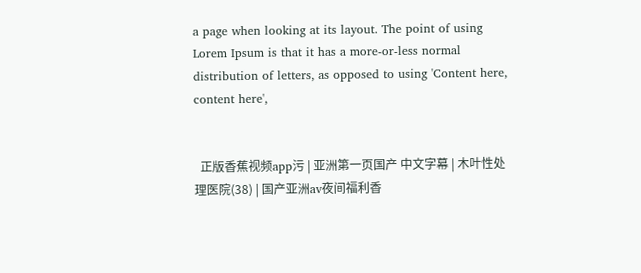a page when looking at its layout. The point of using Lorem Ipsum is that it has a more-or-less normal distribution of letters, as opposed to using 'Content here, content here',


  正版香蕉视频app污 | 亚洲第一页国产 中文字幕 | 木叶性处理医院(38) | 国产亚洲av夜间福利香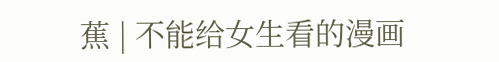蕉 | 不能给女生看的漫画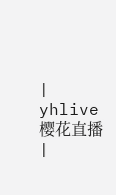| yhlive樱花直播 |